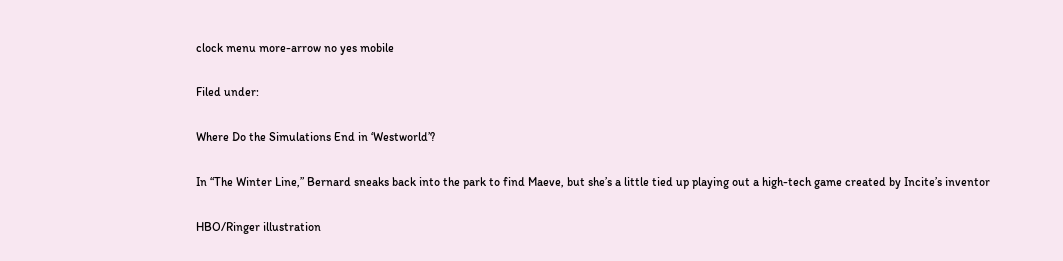clock menu more-arrow no yes mobile

Filed under:

Where Do the Simulations End in ‘Westworld’?

In “The Winter Line,” Bernard sneaks back into the park to find Maeve, but she’s a little tied up playing out a high-tech game created by Incite’s inventor

HBO/Ringer illustration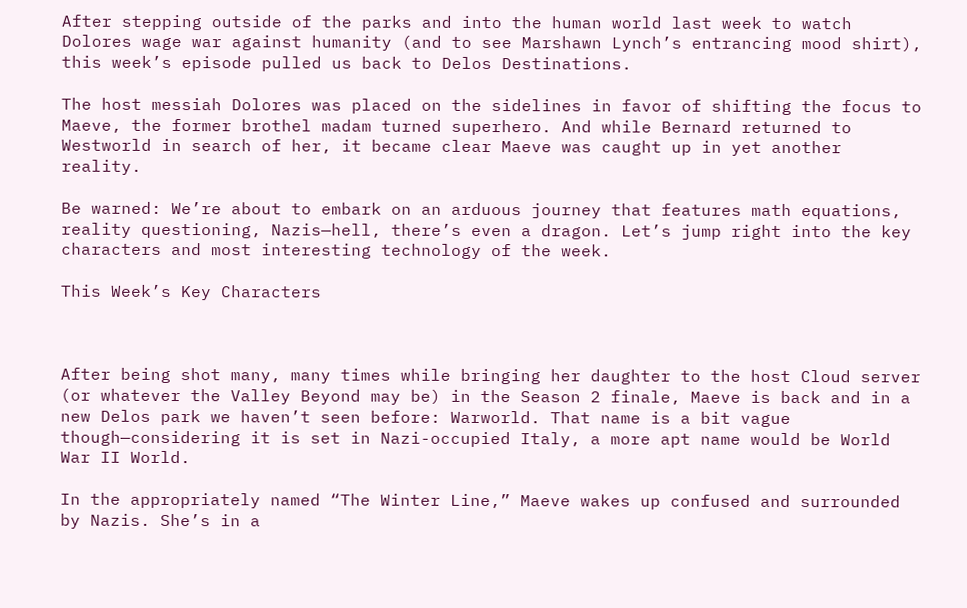After stepping outside of the parks and into the human world last week to watch Dolores wage war against humanity (and to see Marshawn Lynch’s entrancing mood shirt), this week’s episode pulled us back to Delos Destinations.

The host messiah Dolores was placed on the sidelines in favor of shifting the focus to Maeve, the former brothel madam turned superhero. And while Bernard returned to Westworld in search of her, it became clear Maeve was caught up in yet another reality.

Be warned: We’re about to embark on an arduous journey that features math equations, reality questioning, Nazis—hell, there’s even a dragon. Let’s jump right into the key characters and most interesting technology of the week.

This Week’s Key Characters



After being shot many, many times while bringing her daughter to the host Cloud server (or whatever the Valley Beyond may be) in the Season 2 finale, Maeve is back and in a new Delos park we haven’t seen before: Warworld. That name is a bit vague though—considering it is set in Nazi-occupied Italy, a more apt name would be World War II World.

In the appropriately named “The Winter Line,” Maeve wakes up confused and surrounded by Nazis. She’s in a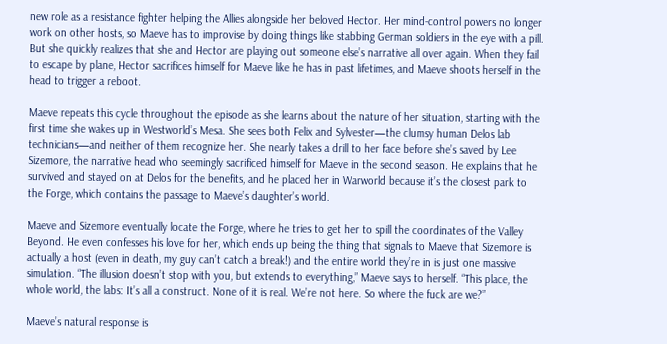new role as a resistance fighter helping the Allies alongside her beloved Hector. Her mind-control powers no longer work on other hosts, so Maeve has to improvise by doing things like stabbing German soldiers in the eye with a pill. But she quickly realizes that she and Hector are playing out someone else’s narrative all over again. When they fail to escape by plane, Hector sacrifices himself for Maeve like he has in past lifetimes, and Maeve shoots herself in the head to trigger a reboot.

Maeve repeats this cycle throughout the episode as she learns about the nature of her situation, starting with the first time she wakes up in Westworld’s Mesa. She sees both Felix and Sylvester—the clumsy human Delos lab technicians—and neither of them recognize her. She nearly takes a drill to her face before she’s saved by Lee Sizemore, the narrative head who seemingly sacrificed himself for Maeve in the second season. He explains that he survived and stayed on at Delos for the benefits, and he placed her in Warworld because it’s the closest park to the Forge, which contains the passage to Maeve’s daughter’s world.

Maeve and Sizemore eventually locate the Forge, where he tries to get her to spill the coordinates of the Valley Beyond. He even confesses his love for her, which ends up being the thing that signals to Maeve that Sizemore is actually a host (even in death, my guy can’t catch a break!) and the entire world they’re in is just one massive simulation. “The illusion doesn’t stop with you, but extends to everything,” Maeve says to herself. “This place, the whole world, the labs: It’s all a construct. None of it is real. We’re not here. So where the fuck are we?”

Maeve’s natural response is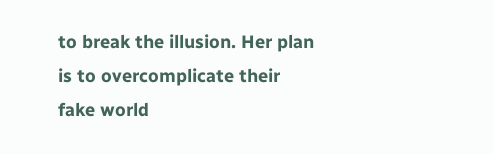to break the illusion. Her plan is to overcomplicate their fake world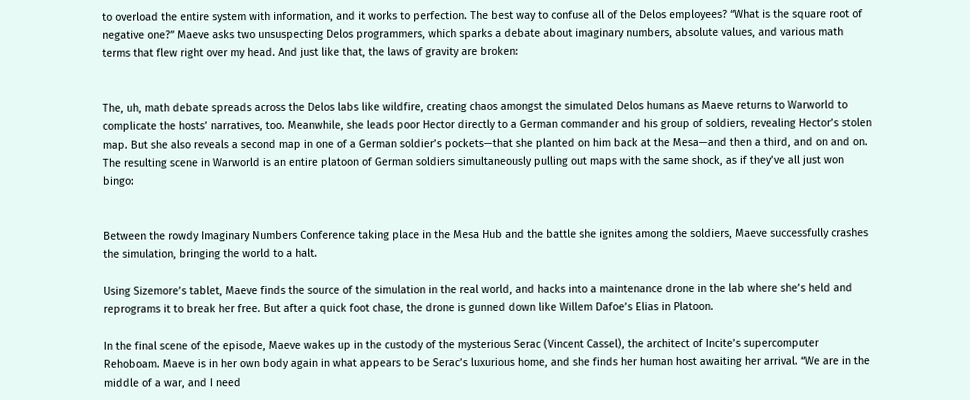to overload the entire system with information, and it works to perfection. The best way to confuse all of the Delos employees? “What is the square root of negative one?” Maeve asks two unsuspecting Delos programmers, which sparks a debate about imaginary numbers, absolute values, and various math terms that flew right over my head. And just like that, the laws of gravity are broken:


The, uh, math debate spreads across the Delos labs like wildfire, creating chaos amongst the simulated Delos humans as Maeve returns to Warworld to complicate the hosts’ narratives, too. Meanwhile, she leads poor Hector directly to a German commander and his group of soldiers, revealing Hector’s stolen map. But she also reveals a second map in one of a German soldier’s pockets—that she planted on him back at the Mesa—and then a third, and on and on. The resulting scene in Warworld is an entire platoon of German soldiers simultaneously pulling out maps with the same shock, as if they’ve all just won bingo:


Between the rowdy Imaginary Numbers Conference taking place in the Mesa Hub and the battle she ignites among the soldiers, Maeve successfully crashes the simulation, bringing the world to a halt.

Using Sizemore’s tablet, Maeve finds the source of the simulation in the real world, and hacks into a maintenance drone in the lab where she’s held and reprograms it to break her free. But after a quick foot chase, the drone is gunned down like Willem Dafoe’s Elias in Platoon.

In the final scene of the episode, Maeve wakes up in the custody of the mysterious Serac (Vincent Cassel), the architect of Incite’s supercomputer Rehoboam. Maeve is in her own body again in what appears to be Serac’s luxurious home, and she finds her human host awaiting her arrival. “We are in the middle of a war, and I need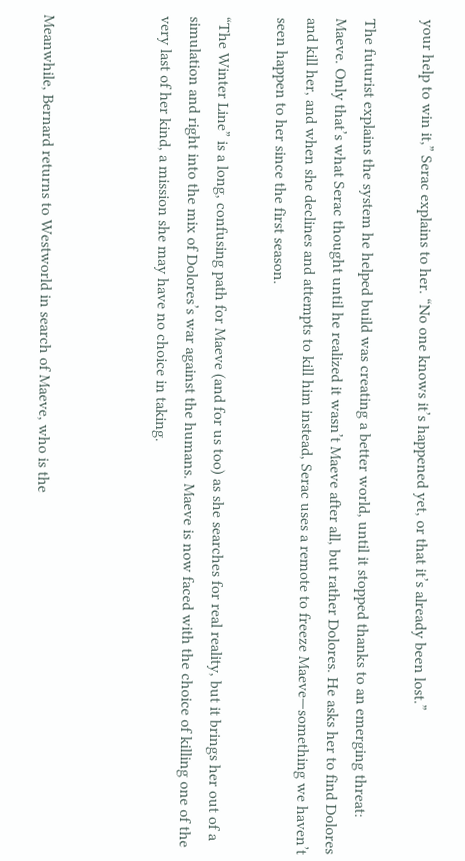your help to win it,” Serac explains to her. “No one knows it’s happened yet, or that it’s already been lost.”

The futurist explains the system he helped build was creating a better world, until it stopped thanks to an emerging threat: Maeve. Only that’s what Serac thought until he realized it wasn’t Maeve after all, but rather Dolores. He asks her to find Dolores and kill her, and when she declines and attempts to kill him instead, Serac uses a remote to freeze Maeve—something we haven’t seen happen to her since the first season.

“The Winter Line” is a long, confusing path for Maeve (and for us too) as she searches for real reality, but it brings her out of a simulation and right into the mix of Dolores’s war against the humans. Maeve is now faced with the choice of killing one of the very last of her kind, a mission she may have no choice in taking.



Meanwhile, Bernard returns to Westworld in search of Maeve, who is the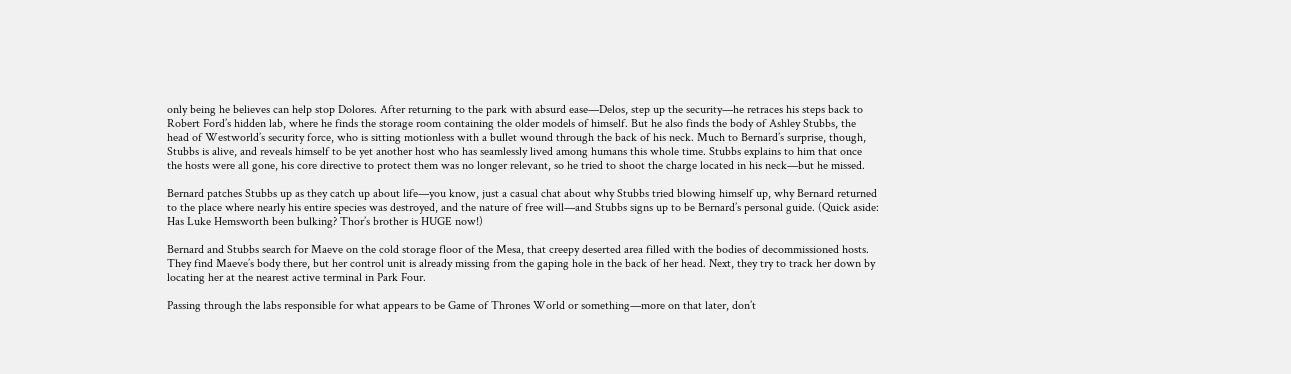only being he believes can help stop Dolores. After returning to the park with absurd ease—Delos, step up the security—he retraces his steps back to Robert Ford’s hidden lab, where he finds the storage room containing the older models of himself. But he also finds the body of Ashley Stubbs, the head of Westworld’s security force, who is sitting motionless with a bullet wound through the back of his neck. Much to Bernard’s surprise, though, Stubbs is alive, and reveals himself to be yet another host who has seamlessly lived among humans this whole time. Stubbs explains to him that once the hosts were all gone, his core directive to protect them was no longer relevant, so he tried to shoot the charge located in his neck—but he missed.

Bernard patches Stubbs up as they catch up about life—you know, just a casual chat about why Stubbs tried blowing himself up, why Bernard returned to the place where nearly his entire species was destroyed, and the nature of free will—and Stubbs signs up to be Bernard’s personal guide. (Quick aside: Has Luke Hemsworth been bulking? Thor’s brother is HUGE now!)

Bernard and Stubbs search for Maeve on the cold storage floor of the Mesa, that creepy deserted area filled with the bodies of decommissioned hosts. They find Maeve’s body there, but her control unit is already missing from the gaping hole in the back of her head. Next, they try to track her down by locating her at the nearest active terminal in Park Four.

Passing through the labs responsible for what appears to be Game of Thrones World or something—more on that later, don’t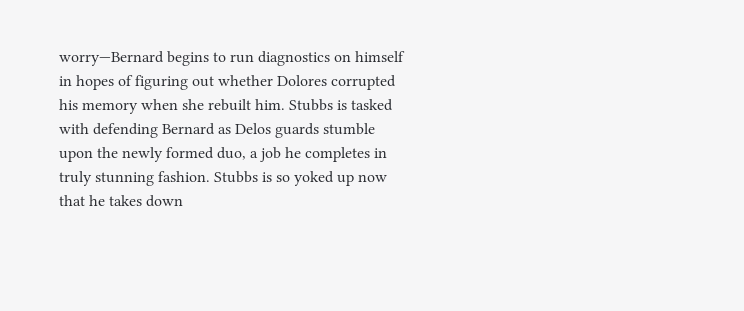worry—Bernard begins to run diagnostics on himself in hopes of figuring out whether Dolores corrupted his memory when she rebuilt him. Stubbs is tasked with defending Bernard as Delos guards stumble upon the newly formed duo, a job he completes in truly stunning fashion. Stubbs is so yoked up now that he takes down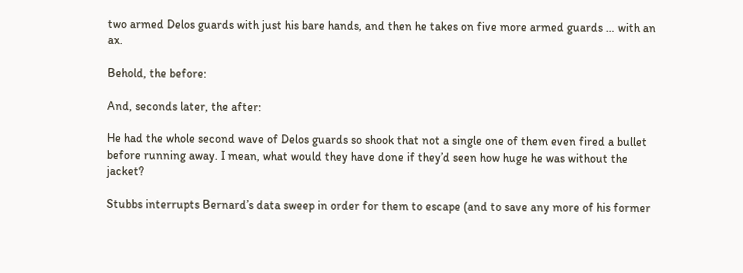two armed Delos guards with just his bare hands, and then he takes on five more armed guards … with an ax.

Behold, the before:

And, seconds later, the after:

He had the whole second wave of Delos guards so shook that not a single one of them even fired a bullet before running away. I mean, what would they have done if they’d seen how huge he was without the jacket?

Stubbs interrupts Bernard’s data sweep in order for them to escape (and to save any more of his former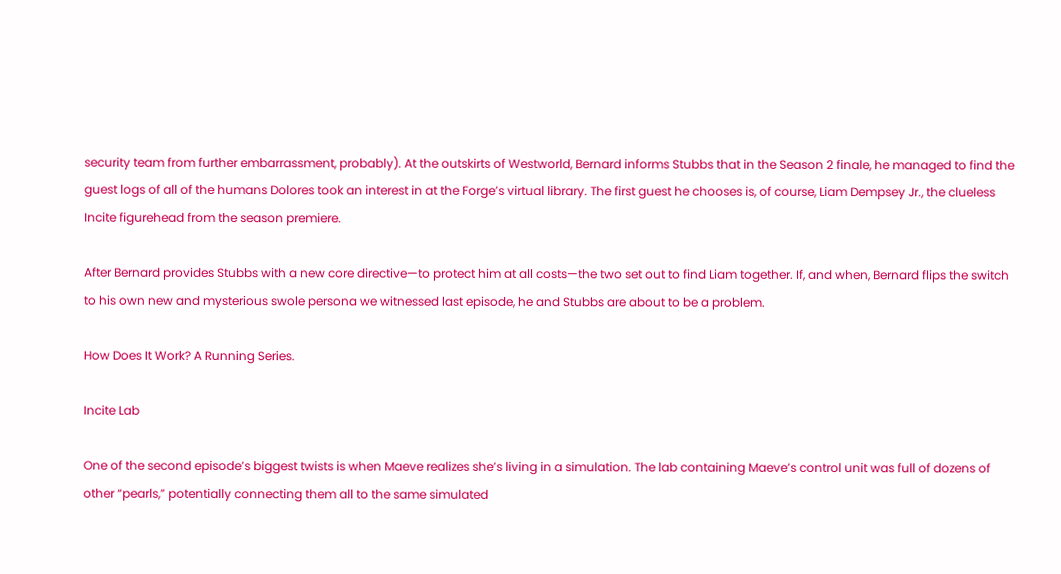security team from further embarrassment, probably). At the outskirts of Westworld, Bernard informs Stubbs that in the Season 2 finale, he managed to find the guest logs of all of the humans Dolores took an interest in at the Forge’s virtual library. The first guest he chooses is, of course, Liam Dempsey Jr., the clueless Incite figurehead from the season premiere.

After Bernard provides Stubbs with a new core directive—to protect him at all costs—the two set out to find Liam together. If, and when, Bernard flips the switch to his own new and mysterious swole persona we witnessed last episode, he and Stubbs are about to be a problem.

How Does It Work? A Running Series.

Incite Lab

One of the second episode’s biggest twists is when Maeve realizes she’s living in a simulation. The lab containing Maeve’s control unit was full of dozens of other “pearls,” potentially connecting them all to the same simulated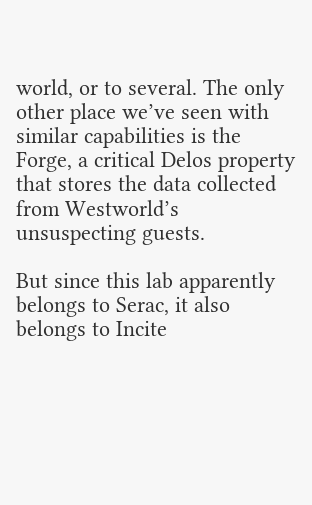world, or to several. The only other place we’ve seen with similar capabilities is the Forge, a critical Delos property that stores the data collected from Westworld’s unsuspecting guests.

But since this lab apparently belongs to Serac, it also belongs to Incite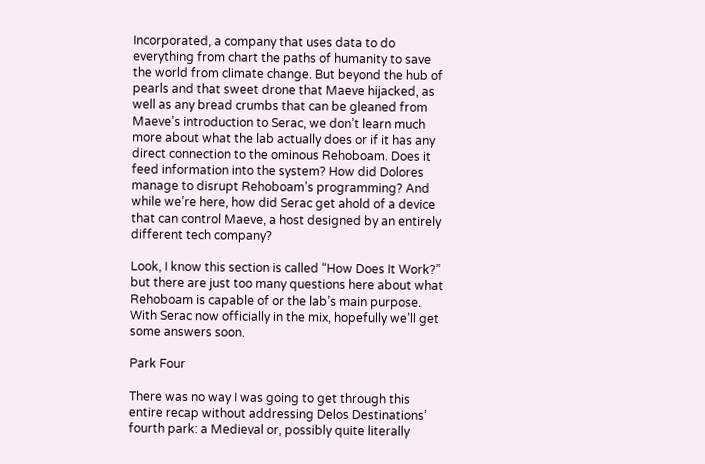Incorporated, a company that uses data to do everything from chart the paths of humanity to save the world from climate change. But beyond the hub of pearls and that sweet drone that Maeve hijacked, as well as any bread crumbs that can be gleaned from Maeve’s introduction to Serac, we don’t learn much more about what the lab actually does or if it has any direct connection to the ominous Rehoboam. Does it feed information into the system? How did Dolores manage to disrupt Rehoboam’s programming? And while we’re here, how did Serac get ahold of a device that can control Maeve, a host designed by an entirely different tech company?

Look, I know this section is called “How Does It Work?” but there are just too many questions here about what Rehoboam is capable of or the lab’s main purpose. With Serac now officially in the mix, hopefully we’ll get some answers soon.

Park Four

There was no way I was going to get through this entire recap without addressing Delos Destinations’ fourth park: a Medieval or, possibly quite literally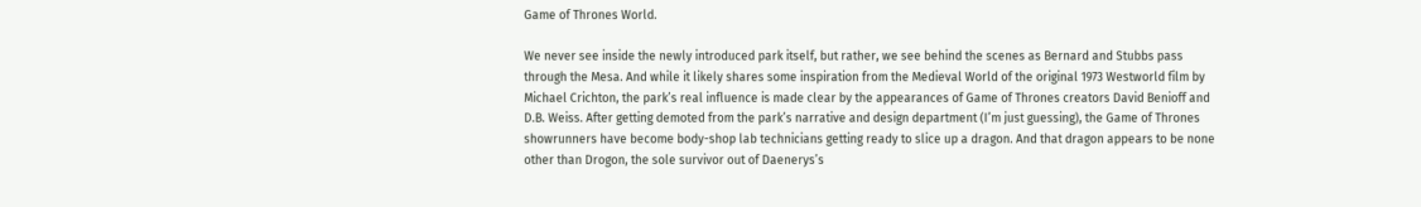Game of Thrones World.

We never see inside the newly introduced park itself, but rather, we see behind the scenes as Bernard and Stubbs pass through the Mesa. And while it likely shares some inspiration from the Medieval World of the original 1973 Westworld film by Michael Crichton, the park’s real influence is made clear by the appearances of Game of Thrones creators David Benioff and D.B. Weiss. After getting demoted from the park’s narrative and design department (I’m just guessing), the Game of Thrones showrunners have become body-shop lab technicians getting ready to slice up a dragon. And that dragon appears to be none other than Drogon, the sole survivor out of Daenerys’s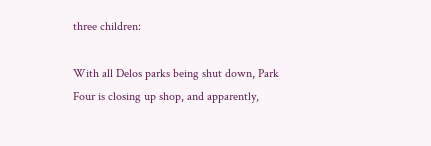three children:

With all Delos parks being shut down, Park Four is closing up shop, and apparently,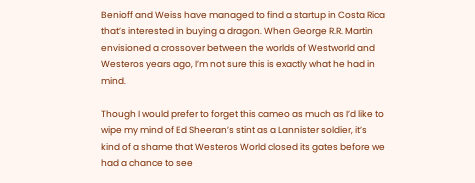Benioff and Weiss have managed to find a startup in Costa Rica that’s interested in buying a dragon. When George R.R. Martin envisioned a crossover between the worlds of Westworld and Westeros years ago, I’m not sure this is exactly what he had in mind.

Though I would prefer to forget this cameo as much as I’d like to wipe my mind of Ed Sheeran’s stint as a Lannister soldier, it’s kind of a shame that Westeros World closed its gates before we had a chance to see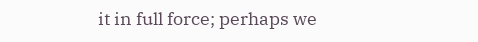it in full force; perhaps we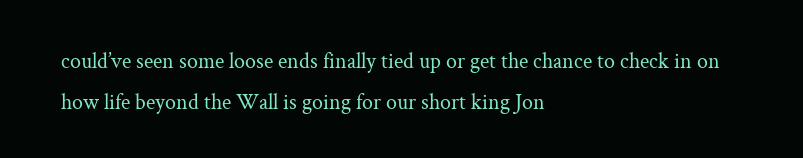could’ve seen some loose ends finally tied up or get the chance to check in on how life beyond the Wall is going for our short king Jon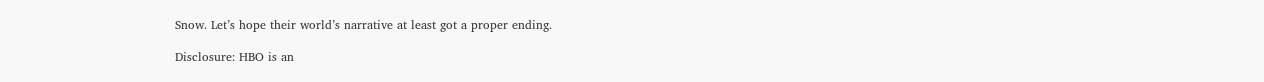Snow. Let’s hope their world’s narrative at least got a proper ending.

Disclosure: HBO is an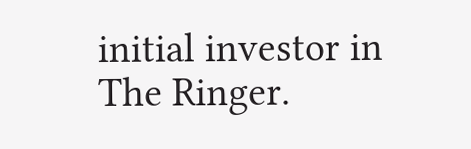initial investor in The Ringer.